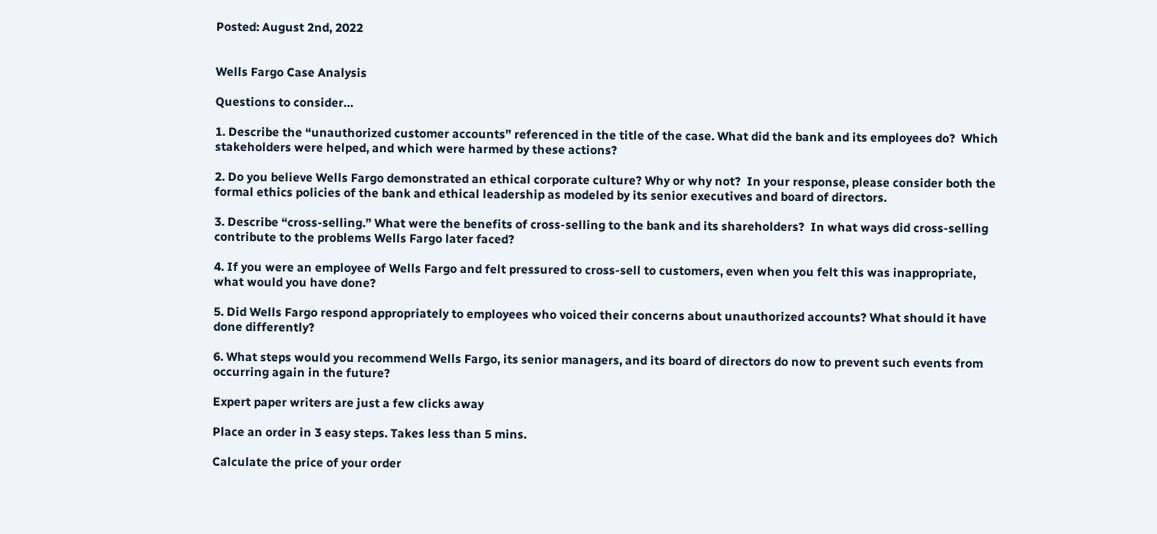Posted: August 2nd, 2022


Wells Fargo Case Analysis

Questions to consider…

1. Describe the “unauthorized customer accounts” referenced in the title of the case. What did the bank and its employees do?  Which stakeholders were helped, and which were harmed by these actions?

2. Do you believe Wells Fargo demonstrated an ethical corporate culture? Why or why not?  In your response, please consider both the formal ethics policies of the bank and ethical leadership as modeled by its senior executives and board of directors.

3. Describe “cross-selling.” What were the benefits of cross-selling to the bank and its shareholders?  In what ways did cross-selling contribute to the problems Wells Fargo later faced?

4. If you were an employee of Wells Fargo and felt pressured to cross-sell to customers, even when you felt this was inappropriate, what would you have done?

5. Did Wells Fargo respond appropriately to employees who voiced their concerns about unauthorized accounts? What should it have done differently?

6. What steps would you recommend Wells Fargo, its senior managers, and its board of directors do now to prevent such events from occurring again in the future?

Expert paper writers are just a few clicks away

Place an order in 3 easy steps. Takes less than 5 mins.

Calculate the price of your order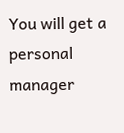You will get a personal manager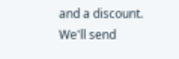and a discount.
We'll send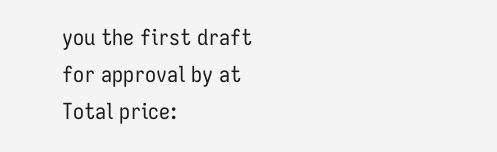you the first draft for approval by at
Total price: